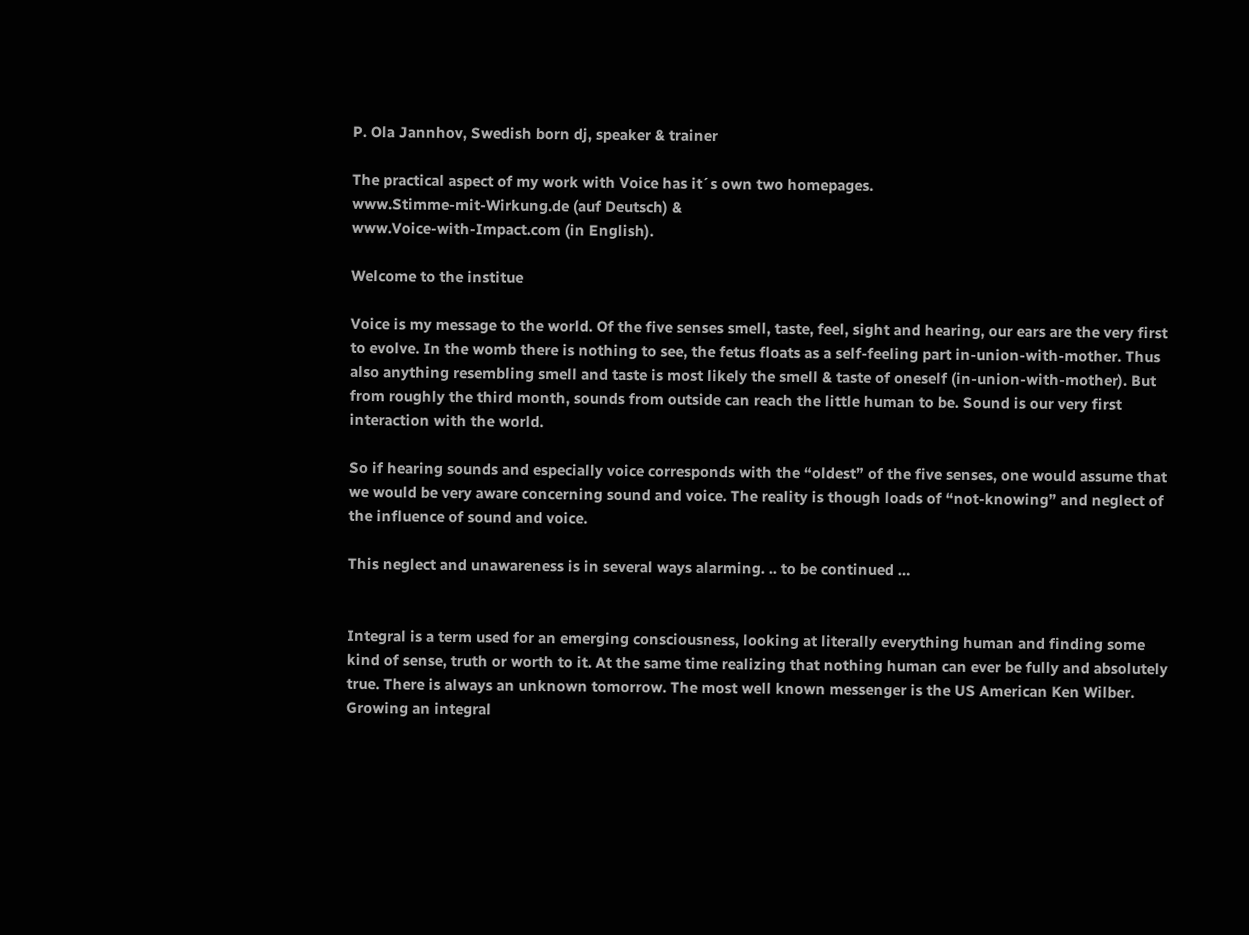P. Ola Jannhov, Swedish born dj, speaker & trainer

The practical aspect of my work with Voice has it´s own two homepages.
www.Stimme-mit-Wirkung.de (auf Deutsch) &
www.Voice-with-Impact.com (in English).

Welcome to the institue

Voice is my message to the world. Of the five senses smell, taste, feel, sight and hearing, our ears are the very first to evolve. In the womb there is nothing to see, the fetus floats as a self-feeling part in-union-with-mother. Thus also anything resembling smell and taste is most likely the smell & taste of oneself (in-union-with-mother). But from roughly the third month, sounds from outside can reach the little human to be. Sound is our very first interaction with the world.

So if hearing sounds and especially voice corresponds with the “oldest” of the five senses, one would assume that we would be very aware concerning sound and voice. The reality is though loads of “not-knowing” and neglect of the influence of sound and voice.

This neglect and unawareness is in several ways alarming. .. to be continued …


Integral is a term used for an emerging consciousness, looking at literally everything human and finding some kind of sense, truth or worth to it. At the same time realizing that nothing human can ever be fully and absolutely true. There is always an unknown tomorrow. The most well known messenger is the US American Ken Wilber. Growing an integral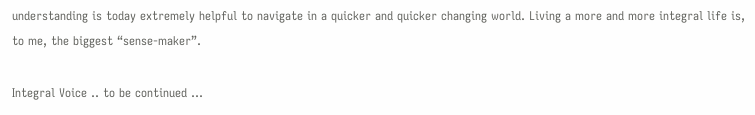understanding is today extremely helpful to navigate in a quicker and quicker changing world. Living a more and more integral life is, to me, the biggest “sense-maker”.

Integral Voice .. to be continued …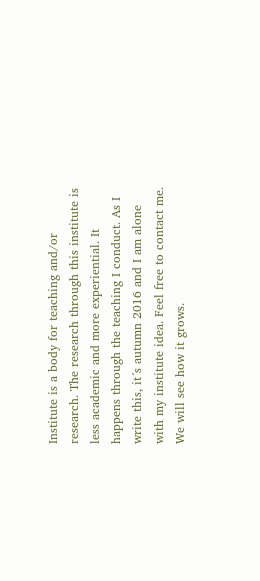Institute is a body for teaching and/or research. The research through this institute is less academic and more experiential. It happens through the teaching I conduct. As I write this, it´s autumn 2016 and I am alone with my institute idea. Feel free to contact me. We will see how it grows.